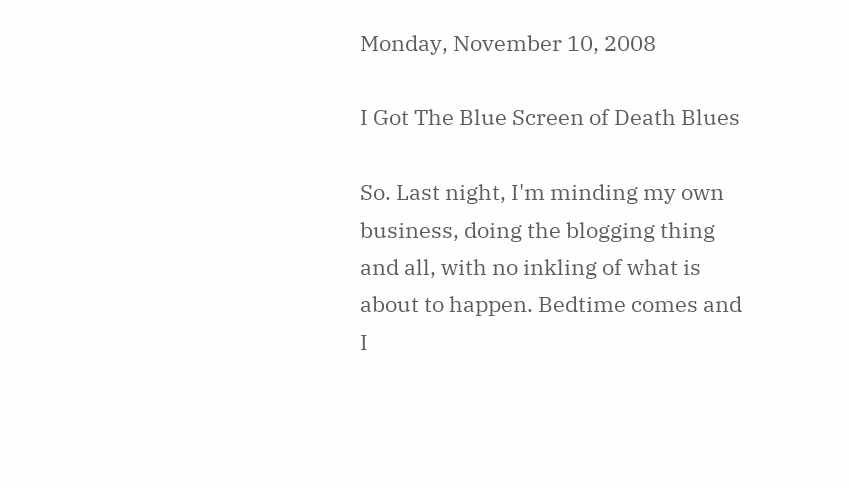Monday, November 10, 2008

I Got The Blue Screen of Death Blues

So. Last night, I'm minding my own business, doing the blogging thing and all, with no inkling of what is about to happen. Bedtime comes and I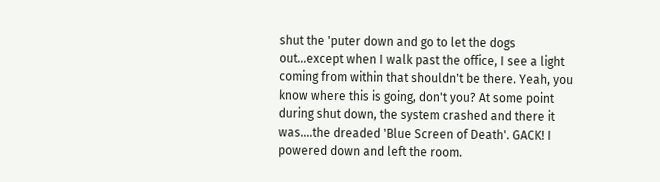shut the 'puter down and go to let the dogs out...except when I walk past the office, I see a light coming from within that shouldn't be there. Yeah, you know where this is going, don't you? At some point during shut down, the system crashed and there it was....the dreaded 'Blue Screen of Death'. GACK! I powered down and left the room.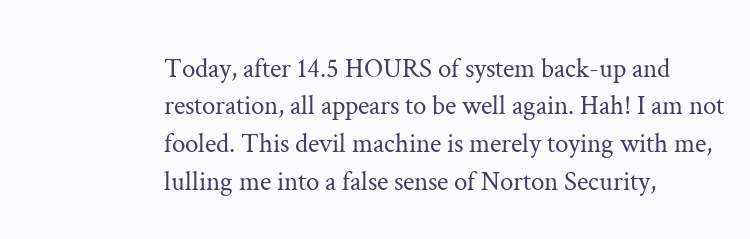Today, after 14.5 HOURS of system back-up and restoration, all appears to be well again. Hah! I am not fooled. This devil machine is merely toying with me, lulling me into a false sense of Norton Security,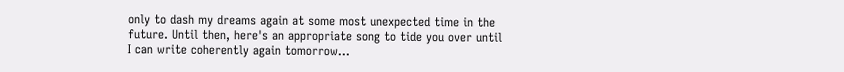only to dash my dreams again at some most unexpected time in the future. Until then, here's an appropriate song to tide you over until I can write coherently again tomorrow...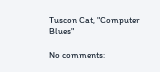Tuscon Cat, "Computer Blues"

No comments: